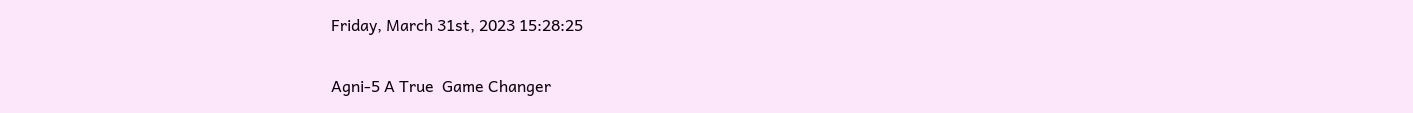Friday, March 31st, 2023 15:28:25

Agni-5 A True  Game Changer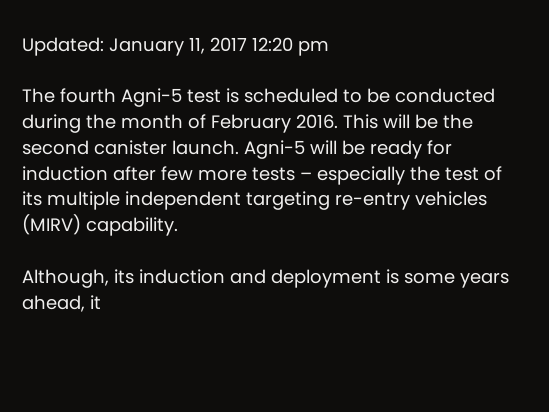Updated: January 11, 2017 12:20 pm

The fourth Agni-5 test is scheduled to be conducted during the month of February 2016. This will be the second canister launch. Agni-5 will be ready for induction after few more tests – especially the test of its multiple independent targeting re-entry vehicles (MIRV) capability.

Although, its induction and deployment is some years ahead, it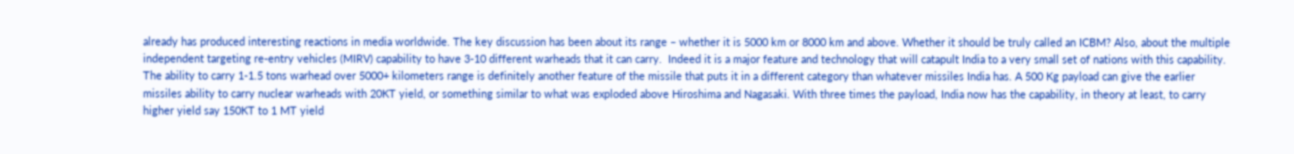already has produced interesting reactions in media worldwide. The key discussion has been about its range – whether it is 5000 km or 8000 km and above. Whether it should be truly called an ICBM? Also, about the multiple independent targeting re-entry vehicles (MIRV) capability to have 3-10 different warheads that it can carry.  Indeed it is a major feature and technology that will catapult India to a very small set of nations with this capability. The ability to carry 1-1.5 tons warhead over 5000+ kilometers range is definitely another feature of the missile that puts it in a different category than whatever missiles India has. A 500 Kg payload can give the earlier missiles ability to carry nuclear warheads with 20KT yield, or something similar to what was exploded above Hiroshima and Nagasaki. With three times the payload, India now has the capability, in theory at least, to carry higher yield say 150KT to 1 MT yield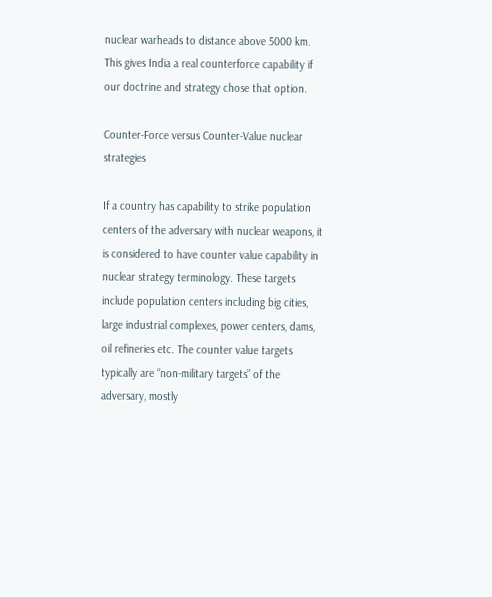nuclear warheads to distance above 5000 km. This gives India a real counterforce capability if our doctrine and strategy chose that option.

Counter-Force versus Counter-Value nuclear strategies

If a country has capability to strike population centers of the adversary with nuclear weapons, it is considered to have counter value capability in nuclear strategy terminology. These targets include population centers including big cities, large industrial complexes, power centers, dams, oil refineries etc. The counter value targets typically are “non-military targets” of the adversary, mostly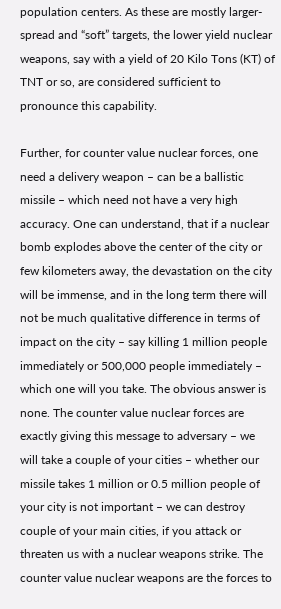population centers. As these are mostly larger-spread and “soft” targets, the lower yield nuclear weapons, say with a yield of 20 Kilo Tons (KT) of TNT or so, are considered sufficient to pronounce this capability.

Further, for counter value nuclear forces, one need a delivery weapon – can be a ballistic missile – which need not have a very high accuracy. One can understand, that if a nuclear bomb explodes above the center of the city or few kilometers away, the devastation on the city will be immense, and in the long term there will not be much qualitative difference in terms of impact on the city – say killing 1 million people immediately or 500,000 people immediately – which one will you take. The obvious answer is none. The counter value nuclear forces are exactly giving this message to adversary – we will take a couple of your cities – whether our missile takes 1 million or 0.5 million people of your city is not important – we can destroy couple of your main cities, if you attack or threaten us with a nuclear weapons strike. The counter value nuclear weapons are the forces to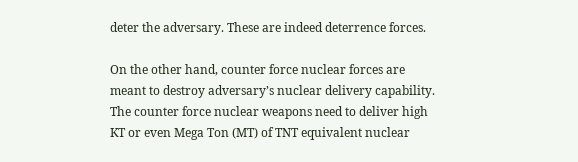deter the adversary. These are indeed deterrence forces.

On the other hand, counter force nuclear forces are meant to destroy adversary’s nuclear delivery capability. The counter force nuclear weapons need to deliver high KT or even Mega Ton (MT) of TNT equivalent nuclear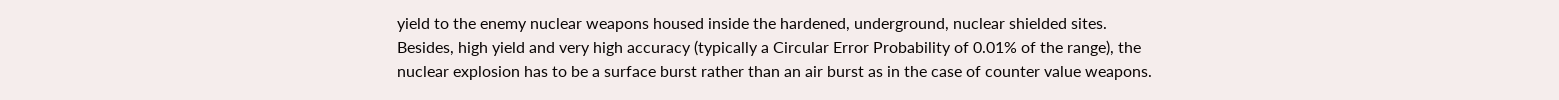yield to the enemy nuclear weapons housed inside the hardened, underground, nuclear shielded sites. Besides, high yield and very high accuracy (typically a Circular Error Probability of 0.01% of the range), the nuclear explosion has to be a surface burst rather than an air burst as in the case of counter value weapons.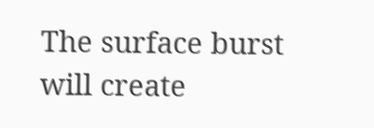The surface burst will create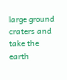large ground craters and take the earth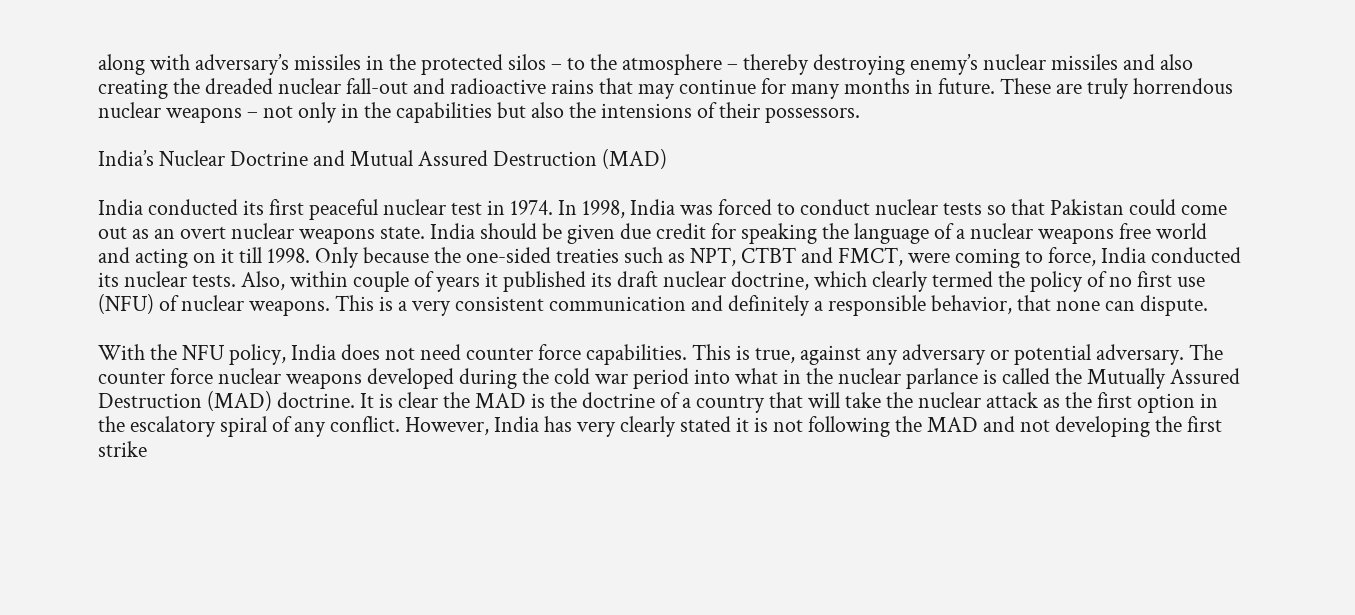along with adversary’s missiles in the protected silos – to the atmosphere – thereby destroying enemy’s nuclear missiles and also creating the dreaded nuclear fall-out and radioactive rains that may continue for many months in future. These are truly horrendous nuclear weapons – not only in the capabilities but also the intensions of their possessors.

India’s Nuclear Doctrine and Mutual Assured Destruction (MAD)

India conducted its first peaceful nuclear test in 1974. In 1998, India was forced to conduct nuclear tests so that Pakistan could come out as an overt nuclear weapons state. India should be given due credit for speaking the language of a nuclear weapons free world and acting on it till 1998. Only because the one-sided treaties such as NPT, CTBT and FMCT, were coming to force, India conducted its nuclear tests. Also, within couple of years it published its draft nuclear doctrine, which clearly termed the policy of no first use (NFU) of nuclear weapons. This is a very consistent communication and definitely a responsible behavior, that none can dispute.

With the NFU policy, India does not need counter force capabilities. This is true, against any adversary or potential adversary. The counter force nuclear weapons developed during the cold war period into what in the nuclear parlance is called the Mutually Assured Destruction (MAD) doctrine. It is clear the MAD is the doctrine of a country that will take the nuclear attack as the first option in the escalatory spiral of any conflict. However, India has very clearly stated it is not following the MAD and not developing the first strike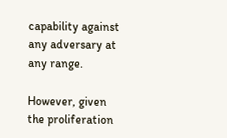capability against any adversary at any range.

However, given the proliferation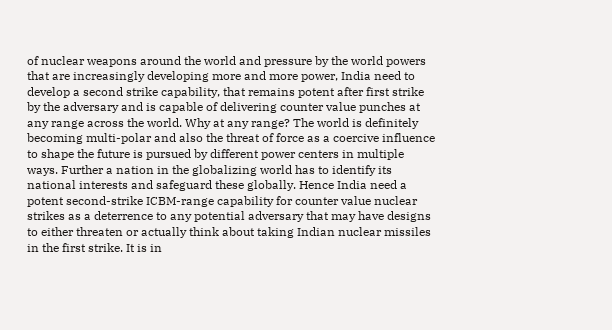of nuclear weapons around the world and pressure by the world powers that are increasingly developing more and more power, India need to develop a second strike capability, that remains potent after first strike by the adversary and is capable of delivering counter value punches at any range across the world. Why at any range? The world is definitely becoming multi-polar and also the threat of force as a coercive influence to shape the future is pursued by different power centers in multiple ways. Further a nation in the globalizing world has to identify its national interests and safeguard these globally. Hence India need a potent second-strike ICBM-range capability for counter value nuclear strikes as a deterrence to any potential adversary that may have designs to either threaten or actually think about taking Indian nuclear missiles in the first strike. It is in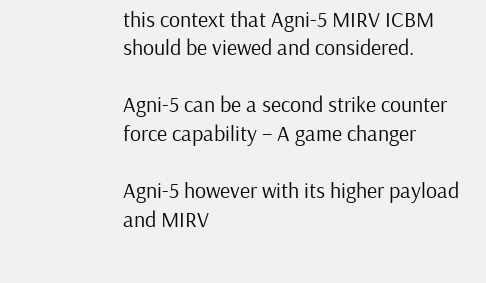this context that Agni-5 MIRV ICBM should be viewed and considered.

Agni-5 can be a second strike counter force capability – A game changer

Agni-5 however with its higher payload and MIRV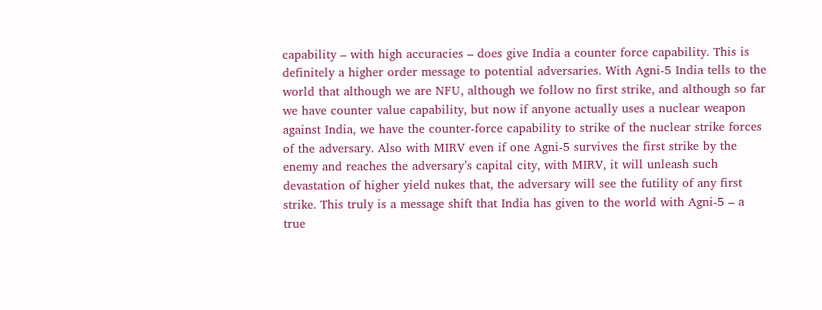capability – with high accuracies – does give India a counter force capability. This is definitely a higher order message to potential adversaries. With Agni-5 India tells to the world that although we are NFU, although we follow no first strike, and although so far we have counter value capability, but now if anyone actually uses a nuclear weapon against India, we have the counter-force capability to strike of the nuclear strike forces of the adversary. Also with MIRV even if one Agni-5 survives the first strike by the enemy and reaches the adversary’s capital city, with MIRV, it will unleash such devastation of higher yield nukes that, the adversary will see the futility of any first strike. This truly is a message shift that India has given to the world with Agni-5 – a true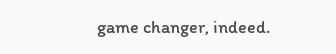game changer, indeed.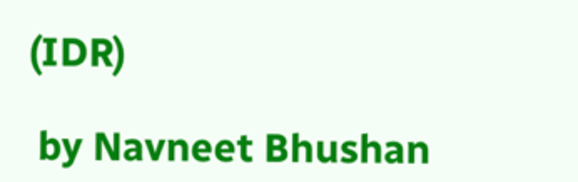(IDR)

 by Navneet Bhushan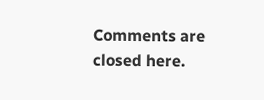Comments are closed here.